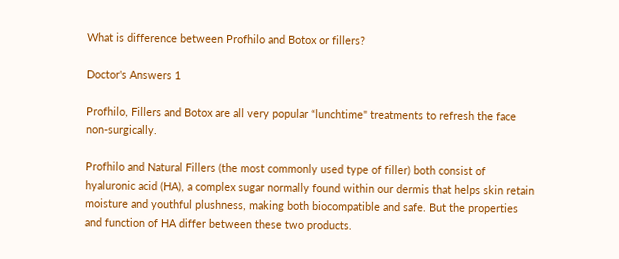What is difference between Profhilo and Botox or fillers?

Doctor's Answers 1

Profhilo, Fillers and Botox are all very popular “lunchtime" treatments to refresh the face non-surgically.

Profhilo and Natural Fillers (the most commonly used type of filler) both consist of hyaluronic acid (HA), a complex sugar normally found within our dermis that helps skin retain moisture and youthful plushness, making both biocompatible and safe. But the properties and function of HA differ between these two products.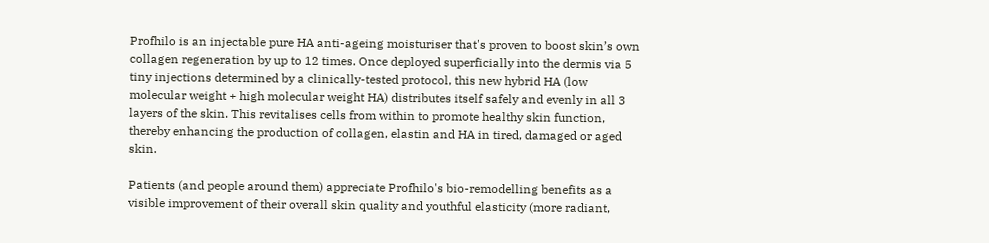Profhilo is an injectable pure HA anti-ageing moisturiser that's proven to boost skin’s own collagen regeneration by up to 12 times. Once deployed superficially into the dermis via 5 tiny injections determined by a clinically-tested protocol, this new hybrid HA (low molecular weight + high molecular weight HA) distributes itself safely and evenly in all 3 layers of the skin. This revitalises cells from within to promote healthy skin function, thereby enhancing the production of collagen, elastin and HA in tired, damaged or aged skin.

Patients (and people around them) appreciate Profhilo's bio-remodelling benefits as a visible improvement of their overall skin quality and youthful elasticity (more radiant,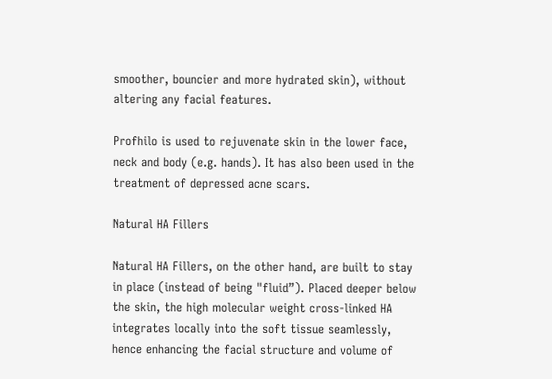smoother, bouncier and more hydrated skin), without altering any facial features.

Profhilo is used to rejuvenate skin in the lower face, neck and body (e.g. hands). It has also been used in the treatment of depressed acne scars.

Natural HA Fillers

Natural HA Fillers, on the other hand, are built to stay in place (instead of being "fluid”). Placed deeper below the skin, the high molecular weight cross-linked HA integrates locally into the soft tissue seamlessly, hence enhancing the facial structure and volume of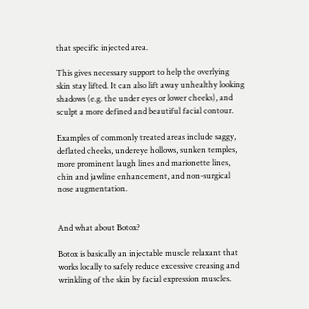that specific injected area.

This gives necessary support to help the overlying skin stay lifted. It can also lift away unhealthy looking shadows (e.g. the under eyes or lower cheeks), and sculpt a more defined and beautiful facial contour.

Examples of commonly treated areas include saggy, deflated cheeks, undereye hollows, sunken temples, more prominent laugh lines and marionette lines, chin and jawline enhancement, and non-surgical nose augmentation.


And what about Botox?

Botox is basically an injectable muscle relaxant that works locally to safely reduce excessive creasing and wrinkling of the skin by facial expression muscles.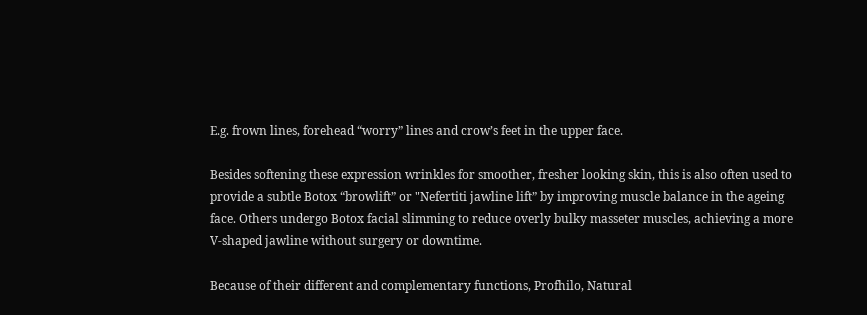E.g. frown lines, forehead “worry” lines and crow’s feet in the upper face.

Besides softening these expression wrinkles for smoother, fresher looking skin, this is also often used to provide a subtle Botox “browlift” or "Nefertiti jawline lift” by improving muscle balance in the ageing face. Others undergo Botox facial slimming to reduce overly bulky masseter muscles, achieving a more V-shaped jawline without surgery or downtime.

Because of their different and complementary functions, Profhilo, Natural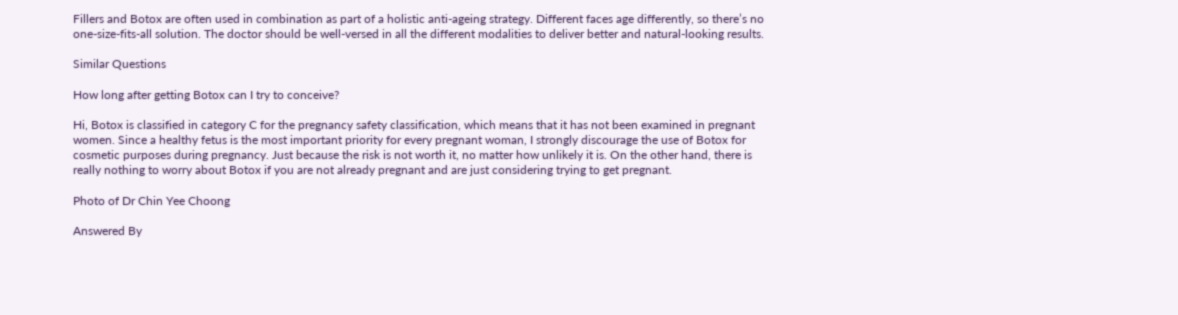Fillers and Botox are often used in combination as part of a holistic anti-ageing strategy. Different faces age differently, so there’s no one-size-fits-all solution. The doctor should be well-versed in all the different modalities to deliver better and natural-looking results.

Similar Questions

How long after getting Botox can I try to conceive?

Hi, Botox is classified in category C for the pregnancy safety classification, which means that it has not been examined in pregnant women. Since a healthy fetus is the most important priority for every pregnant woman, I strongly discourage the use of Botox for cosmetic purposes during pregnancy. Just because the risk is not worth it, no matter how unlikely it is. On the other hand, there is really nothing to worry about Botox if you are not already pregnant and are just considering trying to get pregnant.

Photo of Dr Chin Yee Choong

Answered By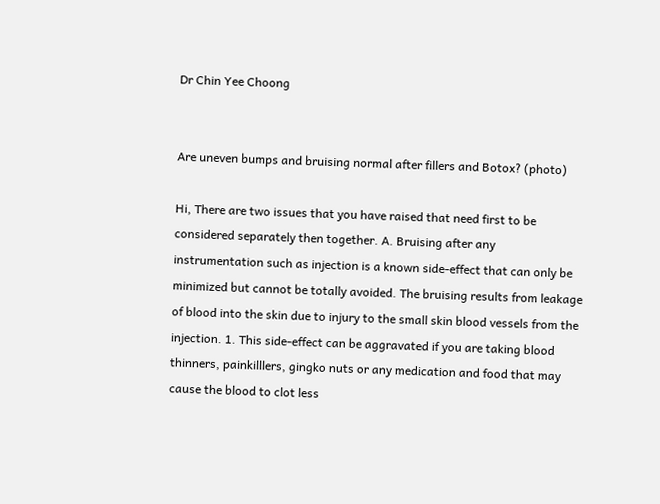Dr Chin Yee Choong


Are uneven bumps and bruising normal after fillers and Botox? (photo)

Hi, There are two issues that you have raised that need first to be considered separately then together. A. Bruising after any instrumentation such as injection is a known side-effect that can only be minimized but cannot be totally avoided. The bruising results from leakage of blood into the skin due to injury to the small skin blood vessels from the injection. 1. This side-effect can be aggravated if you are taking blood thinners, painkilllers, gingko nuts or any medication and food that may cause the blood to clot less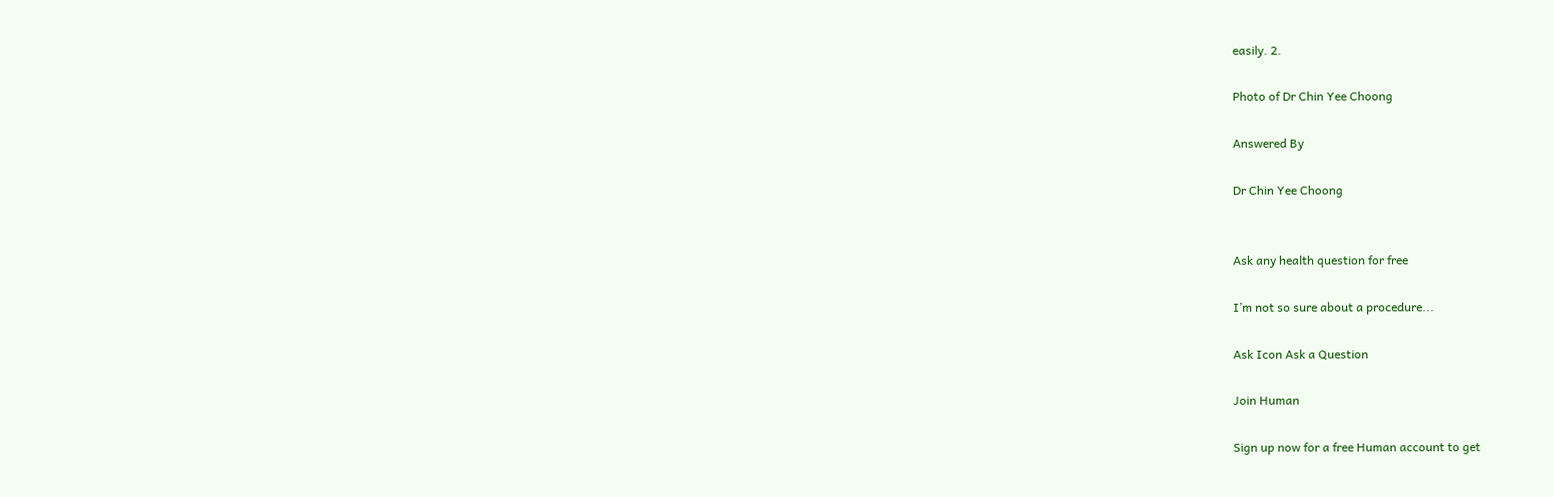easily. 2.

Photo of Dr Chin Yee Choong

Answered By

Dr Chin Yee Choong


Ask any health question for free

I’m not so sure about a procedure...

Ask Icon Ask a Question

Join Human

Sign up now for a free Human account to get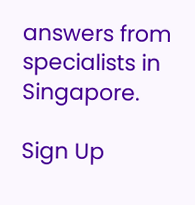answers from specialists in Singapore.

Sign Up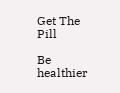Get The Pill

Be healthier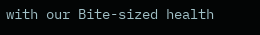with our Bite-sized health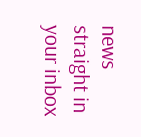news straight in your inbox